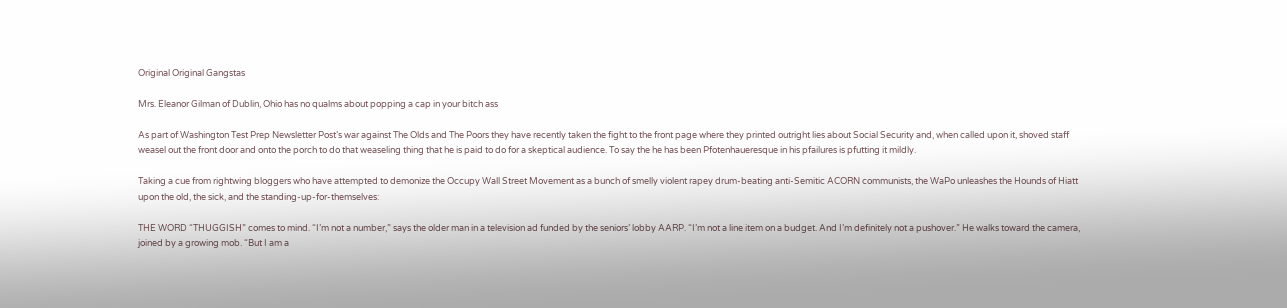Original Original Gangstas

Mrs. Eleanor Gilman of Dublin, Ohio has no qualms about popping a cap in your bitch ass

As part of Washington Test Prep Newsletter Post’s war against The Olds and The Poors they have recently taken the fight to the front page where they printed outright lies about Social Security and, when called upon it, shoved staff weasel out the front door and onto the porch to do that weaseling thing that he is paid to do for a skeptical audience. To say the he has been Pfotenhaueresque in his pfailures is pfutting it mildly.

Taking a cue from rightwing bloggers who have attempted to demonize the Occupy Wall Street Movement as a bunch of smelly violent rapey drum-beating anti-Semitic ACORN communists, the WaPo unleashes the Hounds of Hiatt upon the old, the sick, and the standing-up-for-themselves:

THE WORD “THUGGISH” comes to mind. “I’m not a number,” says the older man in a television ad funded by the seniors’ lobby AARP. “I’m not a line item on a budget. And I’m definitely not a pushover.” He walks toward the camera, joined by a growing mob. “But I am a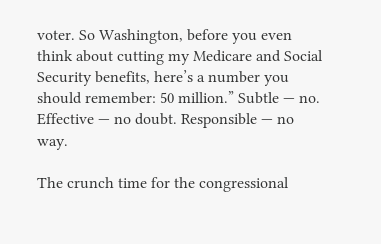voter. So Washington, before you even think about cutting my Medicare and Social Security benefits, here’s a number you should remember: 50 million.” Subtle — no. Effective — no doubt. Responsible — no way.

The crunch time for the congressional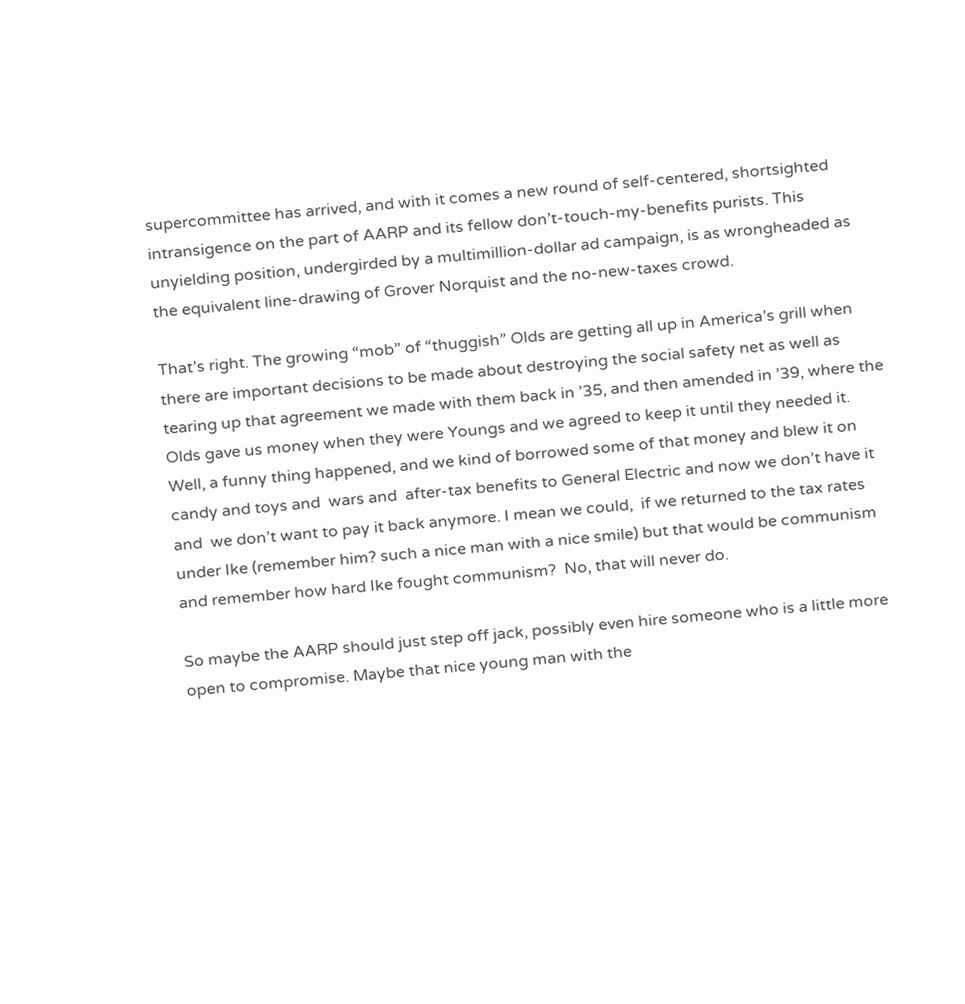supercommittee has arrived, and with it comes a new round of self-centered, shortsighted intransigence on the part of AARP and its fellow don’t-touch-my-benefits purists. This unyielding position, undergirded by a multimillion-dollar ad campaign, is as wrongheaded as the equivalent line-drawing of Grover Norquist and the no-new-taxes crowd.

That’s right. The growing “mob” of “thuggish” Olds are getting all up in America’s grill when there are important decisions to be made about destroying the social safety net as well as tearing up that agreement we made with them back in ’35, and then amended in ’39, where the Olds gave us money when they were Youngs and we agreed to keep it until they needed it. Well, a funny thing happened, and we kind of borrowed some of that money and blew it on candy and toys and  wars and  after-tax benefits to General Electric and now we don’t have it and  we don’t want to pay it back anymore. I mean we could,  if we returned to the tax rates under Ike (remember him? such a nice man with a nice smile) but that would be communism and remember how hard Ike fought communism?  No, that will never do.

So maybe the AARP should just step off jack, possibly even hire someone who is a little more open to compromise. Maybe that nice young man with the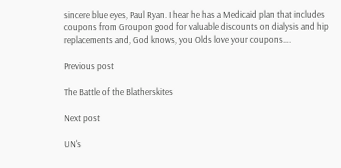sincere blue eyes, Paul Ryan. I hear he has a Medicaid plan that includes coupons from Groupon good for valuable discounts on dialysis and hip replacements and, God knows, you Olds love your coupons….

Previous post

The Battle of the Blatherskites

Next post

UN's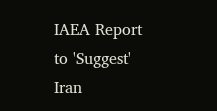IAEA Report to 'Suggest' Iran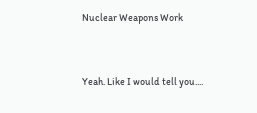Nuclear Weapons Work



Yeah. Like I would tell you....